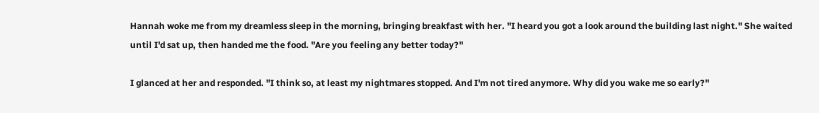Hannah woke me from my dreamless sleep in the morning, bringing breakfast with her. "I heard you got a look around the building last night." She waited until I'd sat up, then handed me the food. "Are you feeling any better today?"

I glanced at her and responded. "I think so, at least my nightmares stopped. And I'm not tired anymore. Why did you wake me so early?"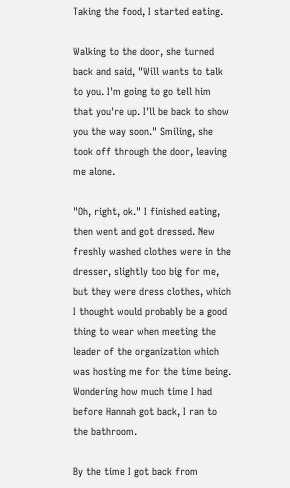Taking the food, I started eating.

Walking to the door, she turned back and said, "Will wants to talk to you. I'm going to go tell him that you're up. I'll be back to show you the way soon." Smiling, she took off through the door, leaving me alone.

"Oh, right, ok." I finished eating, then went and got dressed. New freshly washed clothes were in the dresser, slightly too big for me, but they were dress clothes, which I thought would probably be a good thing to wear when meeting the leader of the organization which was hosting me for the time being. Wondering how much time I had before Hannah got back, I ran to the bathroom.

By the time I got back from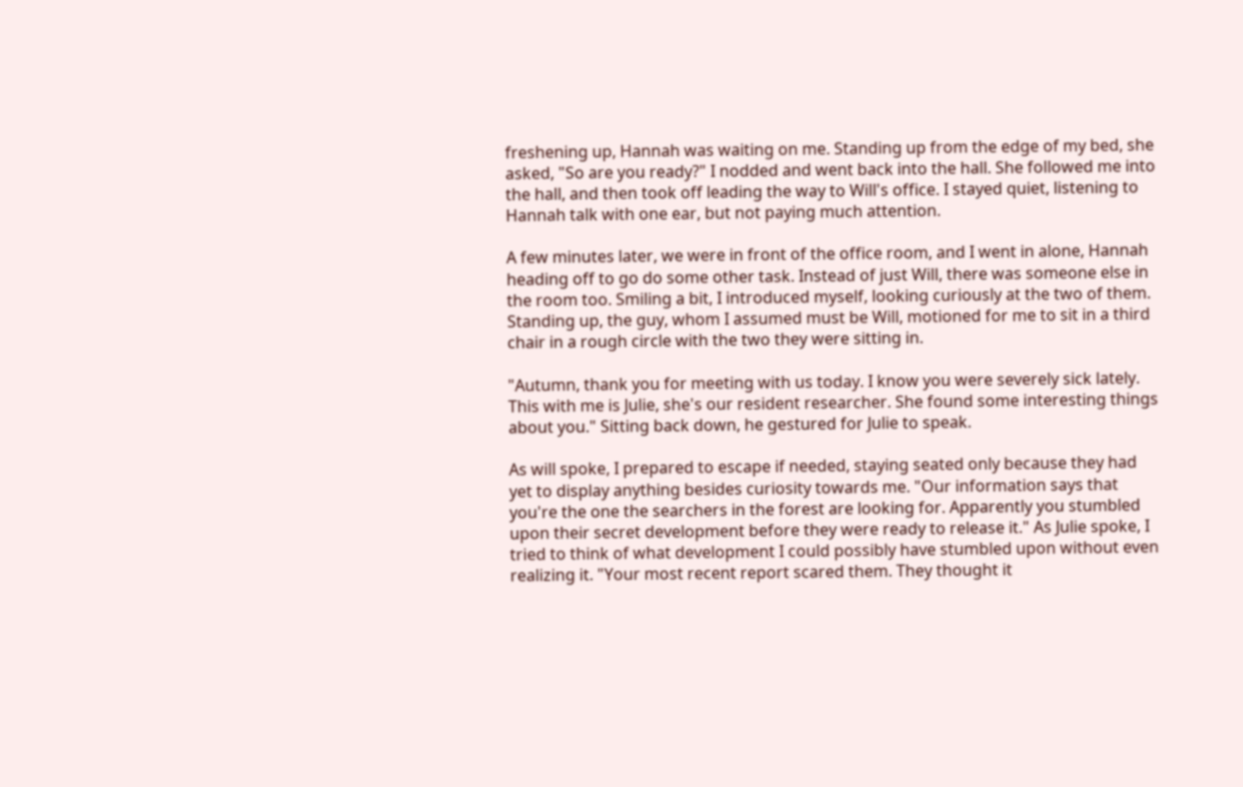freshening up, Hannah was waiting on me. Standing up from the edge of my bed, she asked, "So are you ready?" I nodded and went back into the hall. She followed me into the hall, and then took off leading the way to Will's office. I stayed quiet, listening to Hannah talk with one ear, but not paying much attention.

A few minutes later, we were in front of the office room, and I went in alone, Hannah heading off to go do some other task. Instead of just Will, there was someone else in the room too. Smiling a bit, I introduced myself, looking curiously at the two of them. Standing up, the guy, whom I assumed must be Will, motioned for me to sit in a third chair in a rough circle with the two they were sitting in.

"Autumn, thank you for meeting with us today. I know you were severely sick lately. This with me is Julie, she's our resident researcher. She found some interesting things about you." Sitting back down, he gestured for Julie to speak.

As will spoke, I prepared to escape if needed, staying seated only because they had yet to display anything besides curiosity towards me. "Our information says that you're the one the searchers in the forest are looking for. Apparently you stumbled upon their secret development before they were ready to release it." As Julie spoke, I tried to think of what development I could possibly have stumbled upon without even realizing it. "Your most recent report scared them. They thought it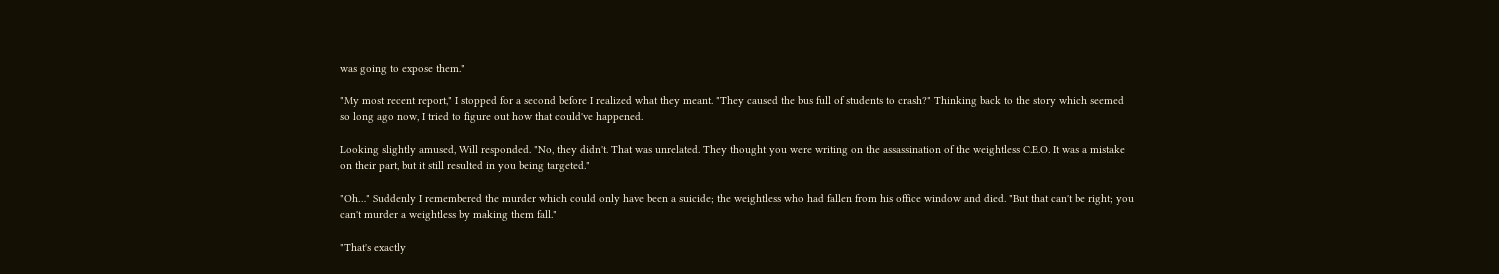was going to expose them."

"My most recent report," I stopped for a second before I realized what they meant. "They caused the bus full of students to crash?" Thinking back to the story which seemed so long ago now, I tried to figure out how that could've happened.

Looking slightly amused, Will responded. "No, they didn't. That was unrelated. They thought you were writing on the assassination of the weightless C.E.O. It was a mistake on their part, but it still resulted in you being targeted."

"Oh…" Suddenly I remembered the murder which could only have been a suicide; the weightless who had fallen from his office window and died. "But that can't be right; you can't murder a weightless by making them fall."

"That's exactly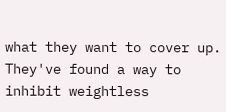what they want to cover up. They've found a way to inhibit weightless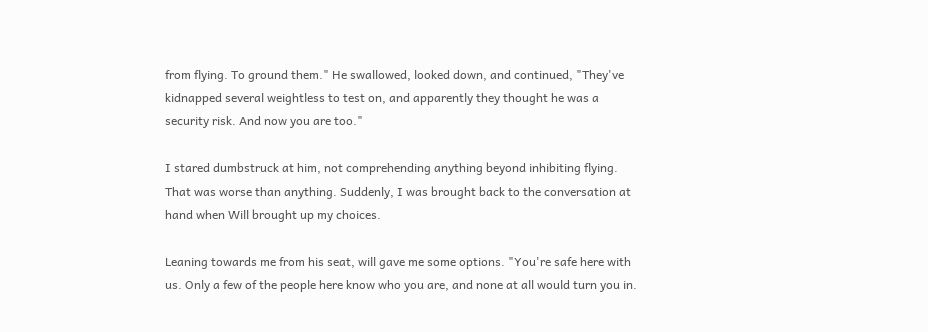from flying. To ground them." He swallowed, looked down, and continued, "They've kidnapped several weightless to test on, and apparently they thought he was a security risk. And now you are too."

I stared dumbstruck at him, not comprehending anything beyond inhibiting flying. That was worse than anything. Suddenly, I was brought back to the conversation at hand when Will brought up my choices.

Leaning towards me from his seat, will gave me some options. "You're safe here with us. Only a few of the people here know who you are, and none at all would turn you in.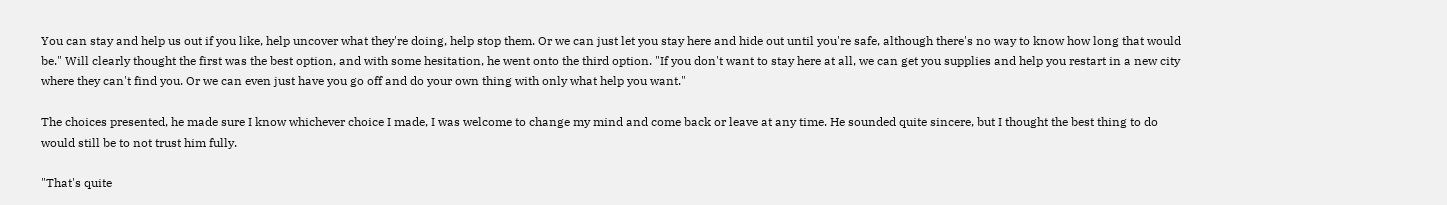You can stay and help us out if you like, help uncover what they're doing, help stop them. Or we can just let you stay here and hide out until you're safe, although there's no way to know how long that would be." Will clearly thought the first was the best option, and with some hesitation, he went onto the third option. "If you don't want to stay here at all, we can get you supplies and help you restart in a new city where they can't find you. Or we can even just have you go off and do your own thing with only what help you want."

The choices presented, he made sure I know whichever choice I made, I was welcome to change my mind and come back or leave at any time. He sounded quite sincere, but I thought the best thing to do would still be to not trust him fully.

"That's quite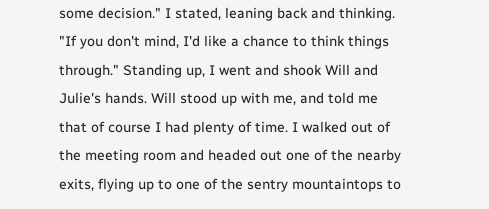some decision." I stated, leaning back and thinking. "If you don't mind, I'd like a chance to think things through." Standing up, I went and shook Will and Julie's hands. Will stood up with me, and told me that of course I had plenty of time. I walked out of the meeting room and headed out one of the nearby exits, flying up to one of the sentry mountaintops to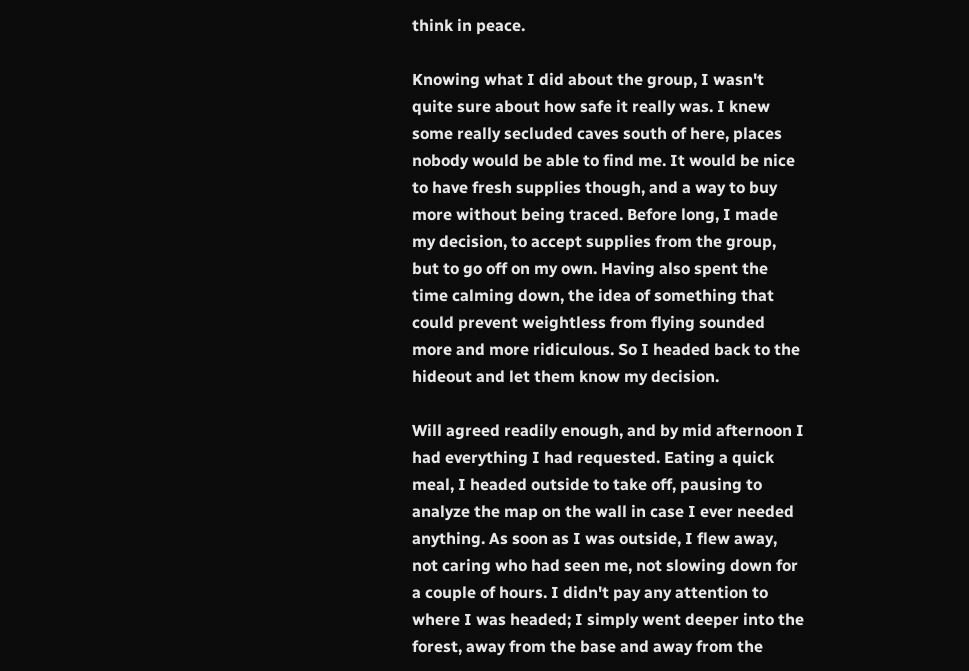think in peace.

Knowing what I did about the group, I wasn't quite sure about how safe it really was. I knew some really secluded caves south of here, places nobody would be able to find me. It would be nice to have fresh supplies though, and a way to buy more without being traced. Before long, I made my decision, to accept supplies from the group, but to go off on my own. Having also spent the time calming down, the idea of something that could prevent weightless from flying sounded more and more ridiculous. So I headed back to the hideout and let them know my decision.

Will agreed readily enough, and by mid afternoon I had everything I had requested. Eating a quick meal, I headed outside to take off, pausing to analyze the map on the wall in case I ever needed anything. As soon as I was outside, I flew away, not caring who had seen me, not slowing down for a couple of hours. I didn't pay any attention to where I was headed; I simply went deeper into the forest, away from the base and away from the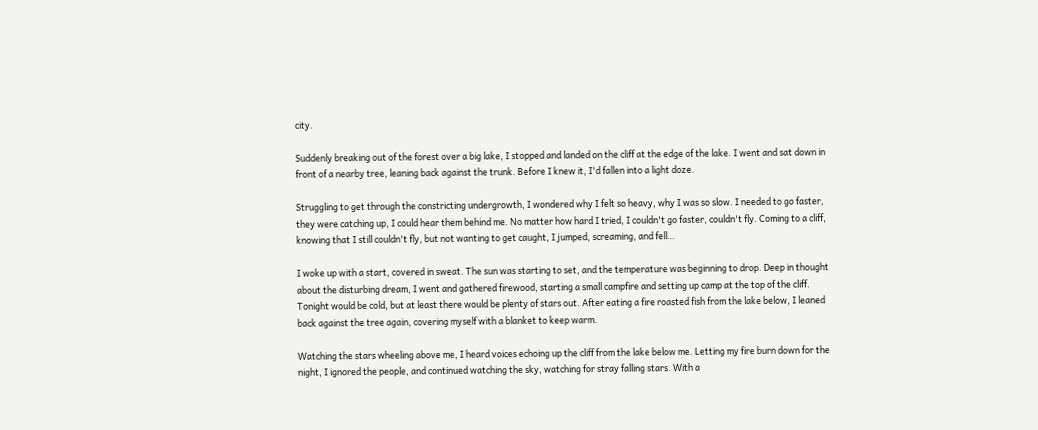city.

Suddenly breaking out of the forest over a big lake, I stopped and landed on the cliff at the edge of the lake. I went and sat down in front of a nearby tree, leaning back against the trunk. Before I knew it, I'd fallen into a light doze.

Struggling to get through the constricting undergrowth, I wondered why I felt so heavy, why I was so slow. I needed to go faster, they were catching up, I could hear them behind me. No matter how hard I tried, I couldn't go faster, couldn't fly. Coming to a cliff, knowing that I still couldn't fly, but not wanting to get caught, I jumped, screaming, and fell…

I woke up with a start, covered in sweat. The sun was starting to set, and the temperature was beginning to drop. Deep in thought about the disturbing dream, I went and gathered firewood, starting a small campfire and setting up camp at the top of the cliff. Tonight would be cold, but at least there would be plenty of stars out. After eating a fire roasted fish from the lake below, I leaned back against the tree again, covering myself with a blanket to keep warm.

Watching the stars wheeling above me, I heard voices echoing up the cliff from the lake below me. Letting my fire burn down for the night, I ignored the people, and continued watching the sky, watching for stray falling stars. With a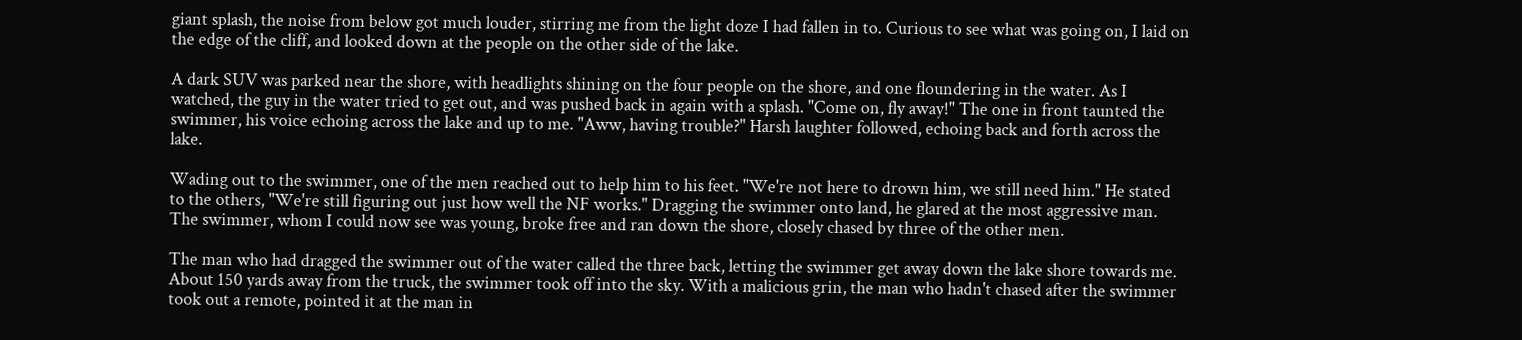giant splash, the noise from below got much louder, stirring me from the light doze I had fallen in to. Curious to see what was going on, I laid on the edge of the cliff, and looked down at the people on the other side of the lake.

A dark SUV was parked near the shore, with headlights shining on the four people on the shore, and one floundering in the water. As I watched, the guy in the water tried to get out, and was pushed back in again with a splash. "Come on, fly away!" The one in front taunted the swimmer, his voice echoing across the lake and up to me. "Aww, having trouble?" Harsh laughter followed, echoing back and forth across the lake.

Wading out to the swimmer, one of the men reached out to help him to his feet. "We're not here to drown him, we still need him." He stated to the others, "We're still figuring out just how well the NF works." Dragging the swimmer onto land, he glared at the most aggressive man. The swimmer, whom I could now see was young, broke free and ran down the shore, closely chased by three of the other men.

The man who had dragged the swimmer out of the water called the three back, letting the swimmer get away down the lake shore towards me. About 150 yards away from the truck, the swimmer took off into the sky. With a malicious grin, the man who hadn't chased after the swimmer took out a remote, pointed it at the man in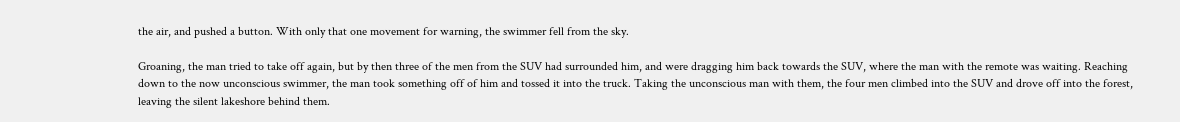the air, and pushed a button. With only that one movement for warning, the swimmer fell from the sky.

Groaning, the man tried to take off again, but by then three of the men from the SUV had surrounded him, and were dragging him back towards the SUV, where the man with the remote was waiting. Reaching down to the now unconscious swimmer, the man took something off of him and tossed it into the truck. Taking the unconscious man with them, the four men climbed into the SUV and drove off into the forest, leaving the silent lakeshore behind them.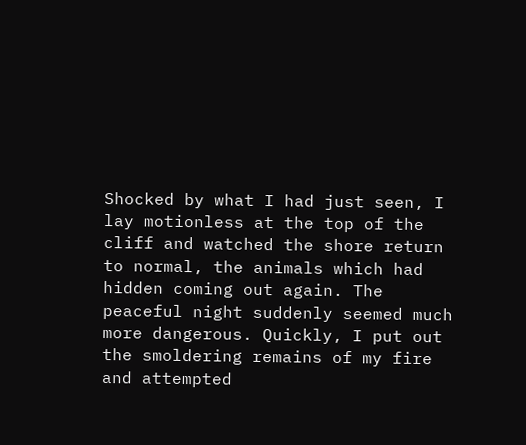Shocked by what I had just seen, I lay motionless at the top of the cliff and watched the shore return to normal, the animals which had hidden coming out again. The peaceful night suddenly seemed much more dangerous. Quickly, I put out the smoldering remains of my fire and attempted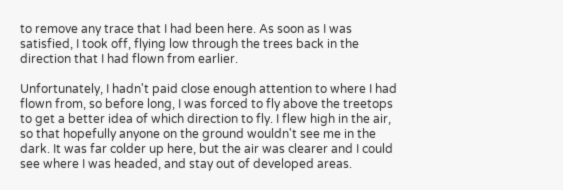to remove any trace that I had been here. As soon as I was satisfied, I took off, flying low through the trees back in the direction that I had flown from earlier.

Unfortunately, I hadn't paid close enough attention to where I had flown from, so before long, I was forced to fly above the treetops to get a better idea of which direction to fly. I flew high in the air, so that hopefully anyone on the ground wouldn't see me in the dark. It was far colder up here, but the air was clearer and I could see where I was headed, and stay out of developed areas.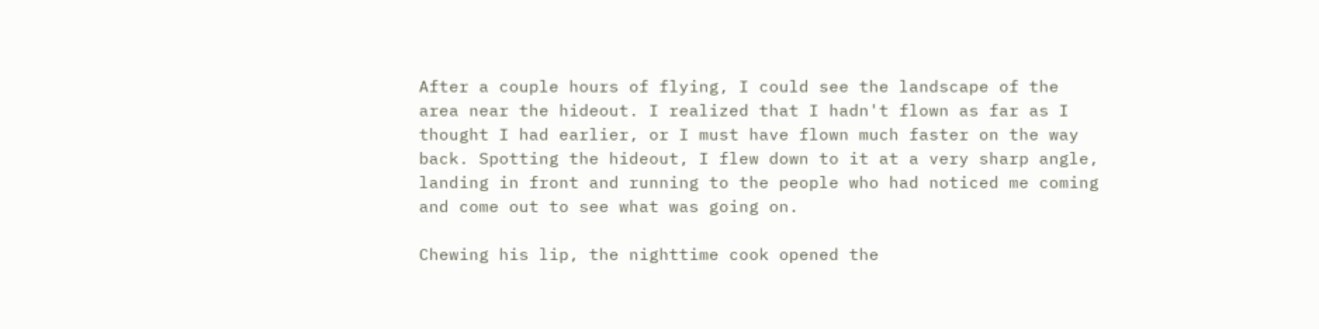After a couple hours of flying, I could see the landscape of the area near the hideout. I realized that I hadn't flown as far as I thought I had earlier, or I must have flown much faster on the way back. Spotting the hideout, I flew down to it at a very sharp angle, landing in front and running to the people who had noticed me coming and come out to see what was going on.

Chewing his lip, the nighttime cook opened the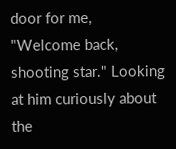door for me, "Welcome back, shooting star." Looking at him curiously about the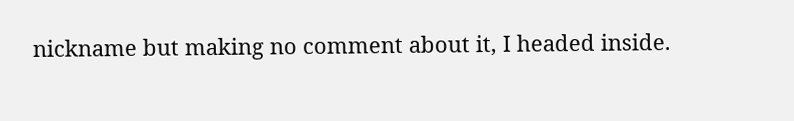nickname but making no comment about it, I headed inside.